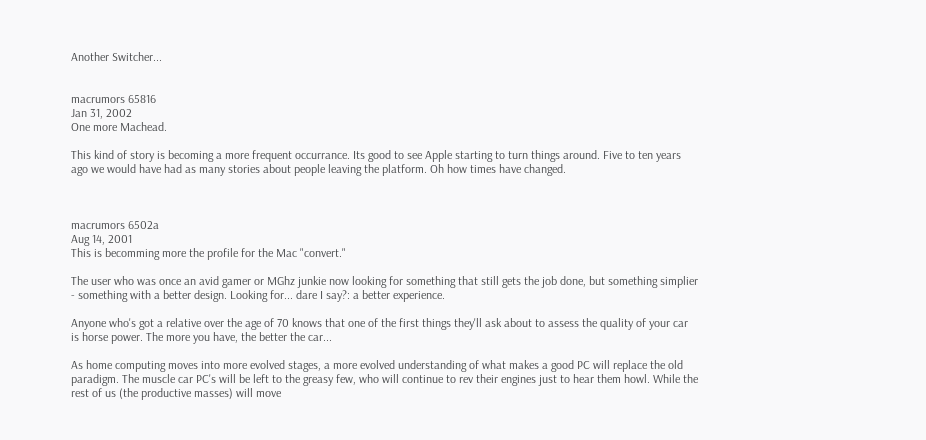Another Switcher...


macrumors 65816
Jan 31, 2002
One more Machead.

This kind of story is becoming a more frequent occurrance. Its good to see Apple starting to turn things around. Five to ten years ago we would have had as many stories about people leaving the platform. Oh how times have changed.



macrumors 6502a
Aug 14, 2001
This is becomming more the profile for the Mac "convert."

The user who was once an avid gamer or MGhz junkie now looking for something that still gets the job done, but something simplier - something with a better design. Looking for... dare I say?: a better experience.

Anyone who's got a relative over the age of 70 knows that one of the first things they'll ask about to assess the quality of your car is horse power. The more you have, the better the car...

As home computing moves into more evolved stages, a more evolved understanding of what makes a good PC will replace the old paradigm. The muscle car PC's will be left to the greasy few, who will continue to rev their engines just to hear them howl. While the rest of us (the productive masses) will move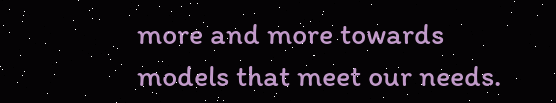more and more towards models that meet our needs.